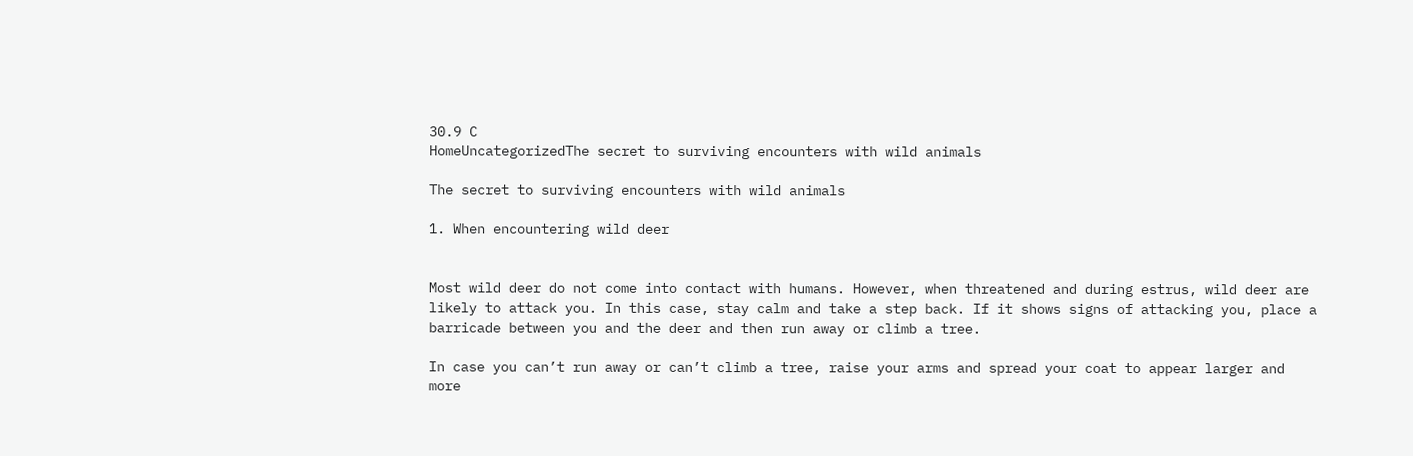30.9 C
HomeUncategorizedThe secret to surviving encounters with wild animals

The secret to surviving encounters with wild animals

1. When encountering wild deer


Most wild deer do not come into contact with humans. However, when threatened and during estrus, wild deer are likely to attack you. In this case, stay calm and take a step back. If it shows signs of attacking you, place a barricade between you and the deer and then run away or climb a tree.

In case you can’t run away or can’t climb a tree, raise your arms and spread your coat to appear larger and more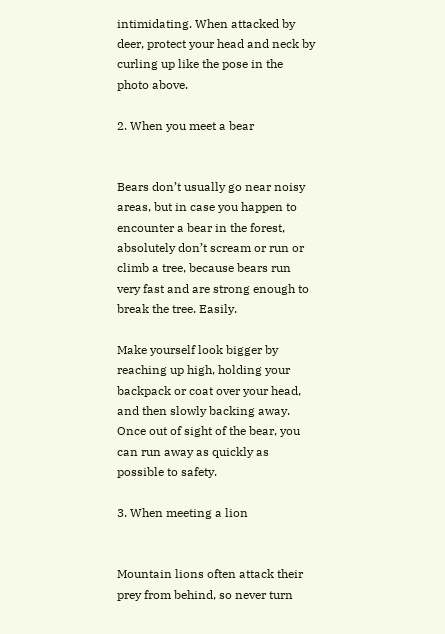intimidating. When attacked by deer, protect your head and neck by curling up like the pose in the photo above.

2. When you meet a bear


Bears don’t usually go near noisy areas, but in case you happen to encounter a bear in the forest, absolutely don’t scream or run or climb a tree, because bears run very fast and are strong enough to break the tree. Easily.

Make yourself look bigger by reaching up high, holding your backpack or coat over your head, and then slowly backing away. Once out of sight of the bear, you can run away as quickly as possible to safety.

3. When meeting a lion


Mountain lions often attack their prey from behind, so never turn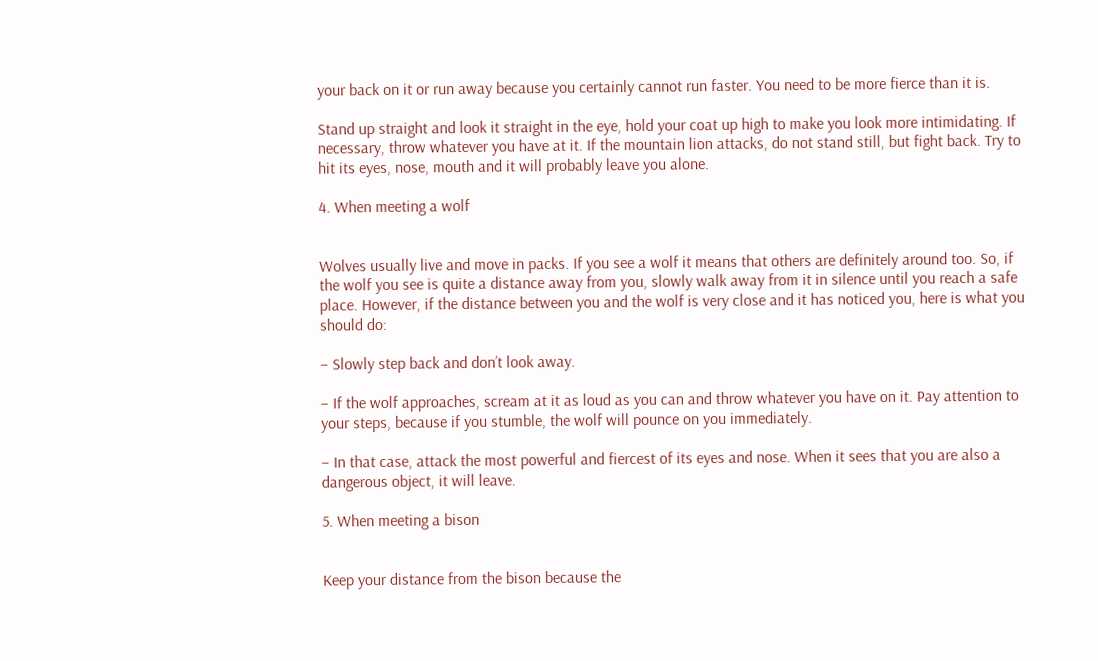your back on it or run away because you certainly cannot run faster. You need to be more fierce than it is.

Stand up straight and look it straight in the eye, hold your coat up high to make you look more intimidating. If necessary, throw whatever you have at it. If the mountain lion attacks, do not stand still, but fight back. Try to hit its eyes, nose, mouth and it will probably leave you alone.

4. When meeting a wolf


Wolves usually live and move in packs. If you see a wolf it means that others are definitely around too. So, if the wolf you see is quite a distance away from you, slowly walk away from it in silence until you reach a safe place. However, if the distance between you and the wolf is very close and it has noticed you, here is what you should do:

– Slowly step back and don’t look away.

– If the wolf approaches, scream at it as loud as you can and throw whatever you have on it. Pay attention to your steps, because if you stumble, the wolf will pounce on you immediately.

– In that case, attack the most powerful and fiercest of its eyes and nose. When it sees that you are also a dangerous object, it will leave.

5. When meeting a bison


Keep your distance from the bison because the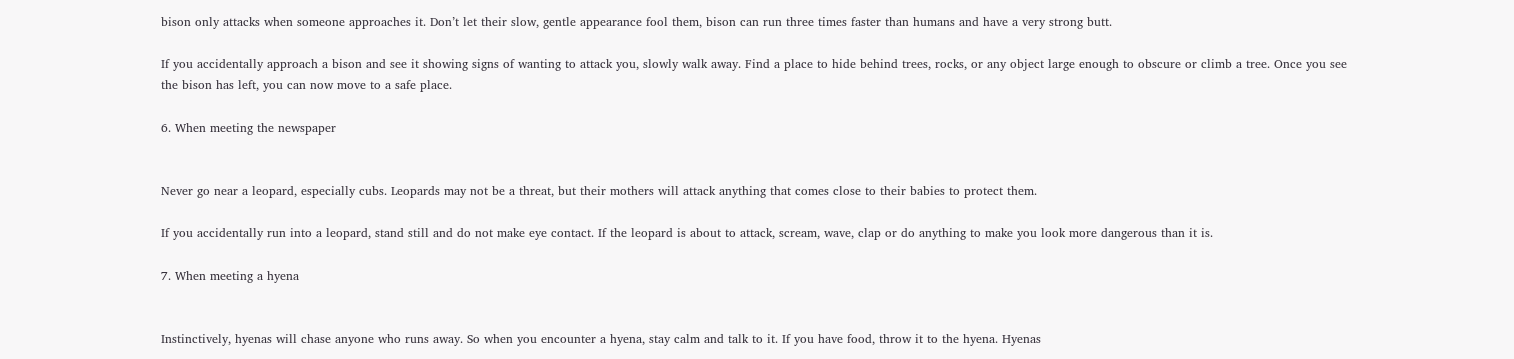bison only attacks when someone approaches it. Don’t let their slow, gentle appearance fool them, bison can run three times faster than humans and have a very strong butt.

If you accidentally approach a bison and see it showing signs of wanting to attack you, slowly walk away. Find a place to hide behind trees, rocks, or any object large enough to obscure or climb a tree. Once you see the bison has left, you can now move to a safe place.

6. When meeting the newspaper


Never go near a leopard, especially cubs. Leopards may not be a threat, but their mothers will attack anything that comes close to their babies to protect them.

If you accidentally run into a leopard, stand still and do not make eye contact. If the leopard is about to attack, scream, wave, clap or do anything to make you look more dangerous than it is.

7. When meeting a hyena


Instinctively, hyenas will chase anyone who runs away. So when you encounter a hyena, stay calm and talk to it. If you have food, throw it to the hyena. Hyenas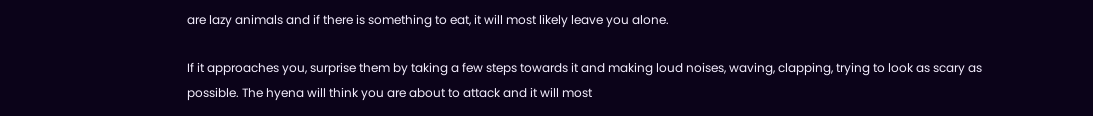are lazy animals and if there is something to eat, it will most likely leave you alone.

If it approaches you, surprise them by taking a few steps towards it and making loud noises, waving, clapping, trying to look as scary as possible. The hyena will think you are about to attack and it will most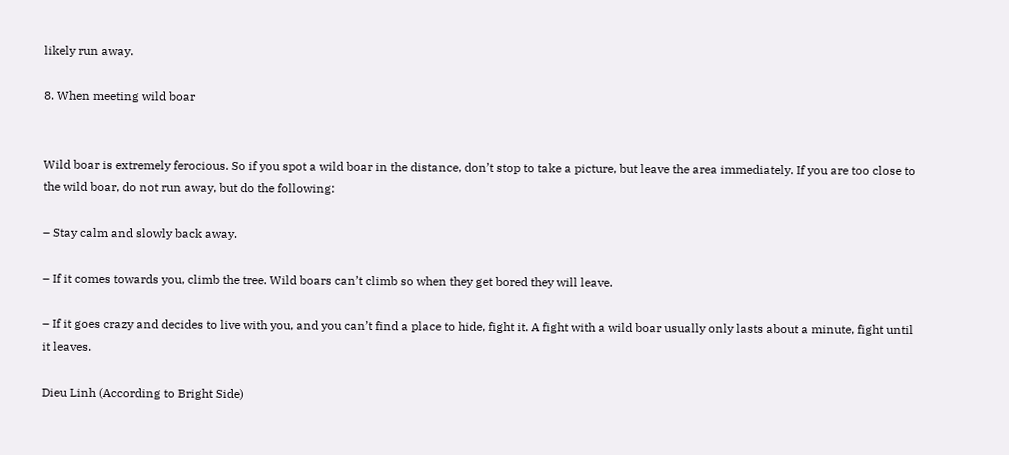likely run away.

8. When meeting wild boar


Wild boar is extremely ferocious. So if you spot a wild boar in the distance, don’t stop to take a picture, but leave the area immediately. If you are too close to the wild boar, do not run away, but do the following:

– Stay calm and slowly back away.

– If it comes towards you, climb the tree. Wild boars can’t climb so when they get bored they will leave.

– If it goes crazy and decides to live with you, and you can’t find a place to hide, fight it. A fight with a wild boar usually only lasts about a minute, fight until it leaves.

Dieu Linh (According to Bright Side)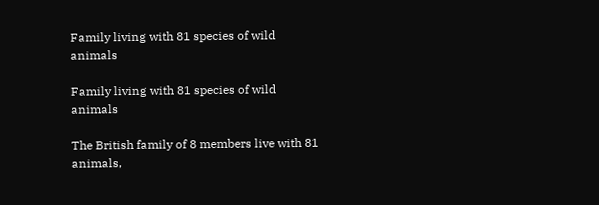Family living with 81 species of wild animals

Family living with 81 species of wild animals

The British family of 8 members live with 81 animals,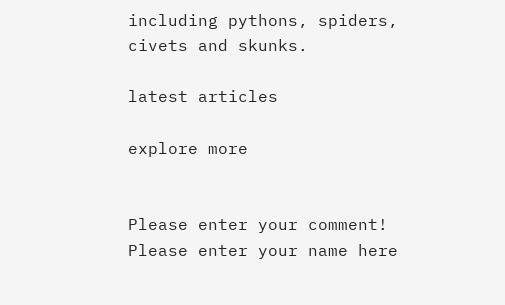including pythons, spiders, civets and skunks.

latest articles

explore more


Please enter your comment!
Please enter your name here